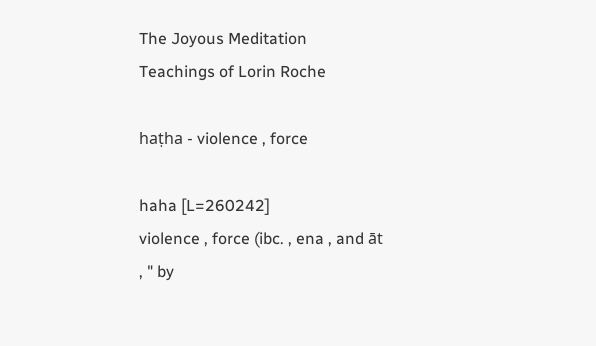The Joyous Meditation Teachings of Lorin Roche

haṭha - violence , force

haha [L=260242]
violence , force (ibc. , ena , and āt , " by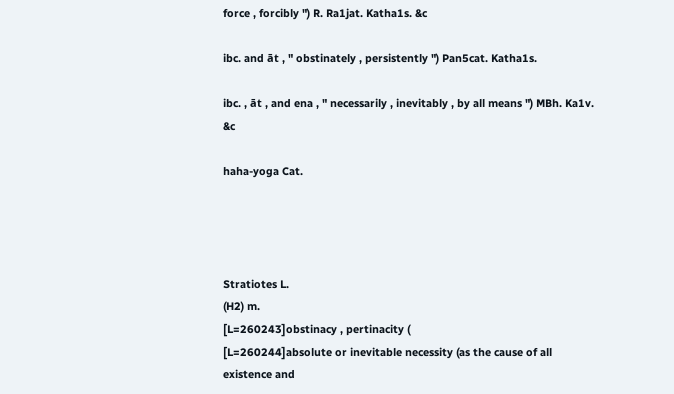force , forcibly ") R. Ra1jat. Katha1s. &c

ibc. and āt , " obstinately , persistently ") Pan5cat. Katha1s.

ibc. , āt , and ena , " necessarily , inevitably , by all means ") MBh. Ka1v. &c

haha-yoga Cat.




Stratiotes L.
(H2) m.
[L=260243]obstinacy , pertinacity (
[L=260244]absolute or inevitable necessity (as the cause of all existence and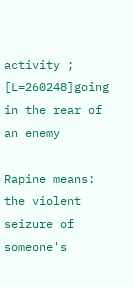activity ;
[L=260248]going in the rear of an enemy

Rapine means: the violent seizure of someone's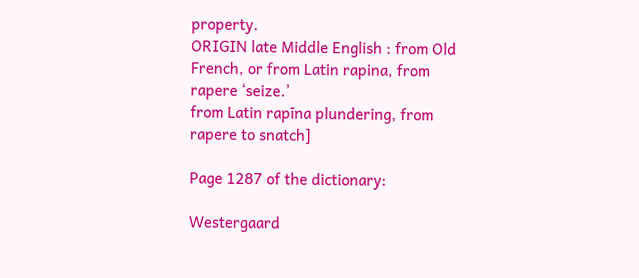property.
ORIGIN late Middle English : from Old French, or from Latin rapina, from rapere ‘seize.’
from Latin rapīna plundering, from rapere to snatch]

Page 1287 of the dictionary:

Westergaard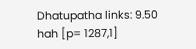Dhatupatha links: 9.50
hah [p= 1287,1]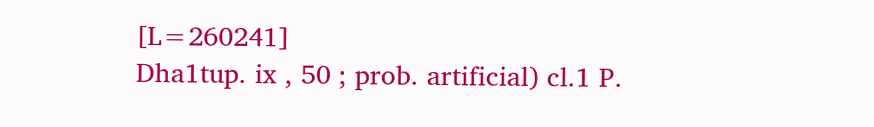[L=260241]
Dha1tup. ix , 50 ; prob. artificial) cl.1 P.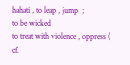hahati , to leap , jump  ;
to be wicked
to treat with violence , oppress (
cf.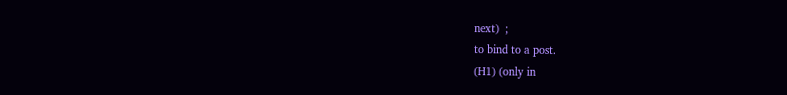next)  ;
to bind to a post.
(H1) (only in